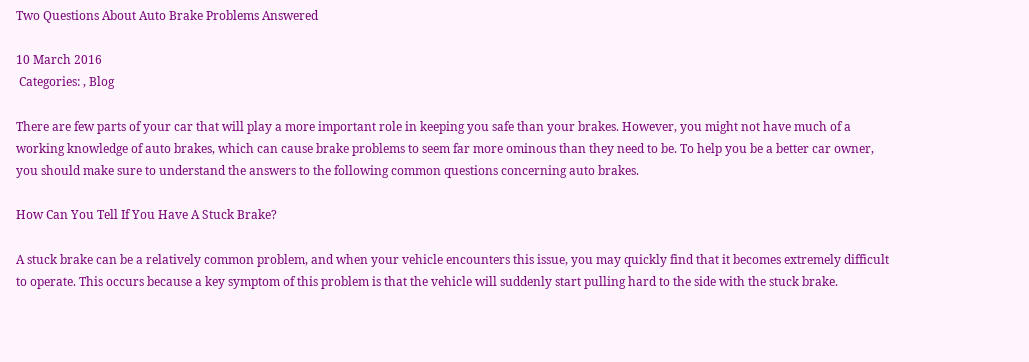Two Questions About Auto Brake Problems Answered

10 March 2016
 Categories: , Blog

There are few parts of your car that will play a more important role in keeping you safe than your brakes. However, you might not have much of a working knowledge of auto brakes, which can cause brake problems to seem far more ominous than they need to be. To help you be a better car owner, you should make sure to understand the answers to the following common questions concerning auto brakes.

How Can You Tell If You Have A Stuck Brake?

A stuck brake can be a relatively common problem, and when your vehicle encounters this issue, you may quickly find that it becomes extremely difficult to operate. This occurs because a key symptom of this problem is that the vehicle will suddenly start pulling hard to the side with the stuck brake.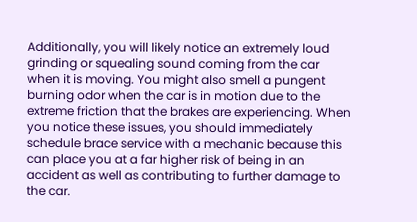Additionally, you will likely notice an extremely loud grinding or squealing sound coming from the car when it is moving. You might also smell a pungent burning odor when the car is in motion due to the extreme friction that the brakes are experiencing. When you notice these issues, you should immediately schedule brace service with a mechanic because this can place you at a far higher risk of being in an accident as well as contributing to further damage to the car.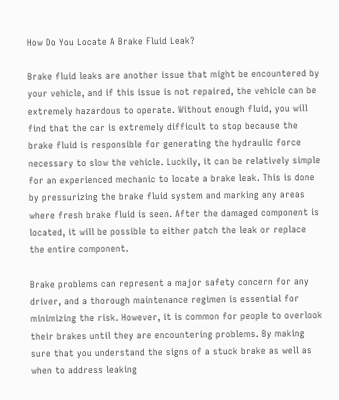How Do You Locate A Brake Fluid Leak?

Brake fluid leaks are another issue that might be encountered by your vehicle, and if this issue is not repaired, the vehicle can be extremely hazardous to operate. Without enough fluid, you will find that the car is extremely difficult to stop because the brake fluid is responsible for generating the hydraulic force necessary to slow the vehicle. Luckily, it can be relatively simple for an experienced mechanic to locate a brake leak. This is done by pressurizing the brake fluid system and marking any areas where fresh brake fluid is seen. After the damaged component is located, it will be possible to either patch the leak or replace the entire component.

Brake problems can represent a major safety concern for any driver, and a thorough maintenance regimen is essential for minimizing the risk. However, it is common for people to overlook their brakes until they are encountering problems. By making sure that you understand the signs of a stuck brake as well as when to address leaking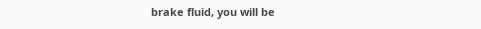brake fluid, you will be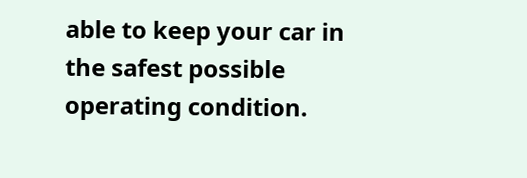able to keep your car in the safest possible operating condition.